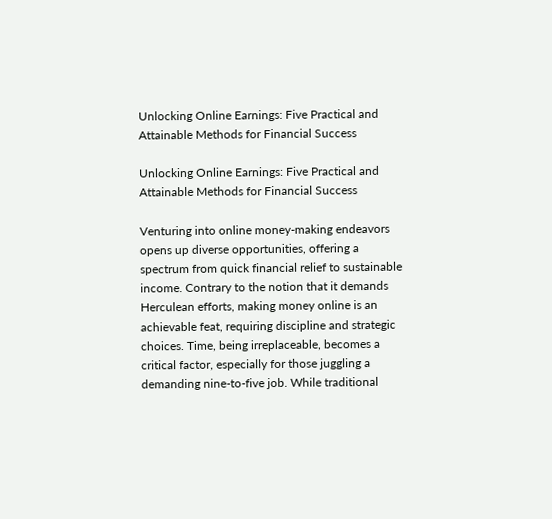Unlocking Online Earnings: Five Practical and Attainable Methods for Financial Success

Unlocking Online Earnings: Five Practical and Attainable Methods for Financial Success

Venturing into online money-making endeavors opens up diverse opportunities, offering a spectrum from quick financial relief to sustainable income. Contrary to the notion that it demands Herculean efforts, making money online is an achievable feat, requiring discipline and strategic choices. Time, being irreplaceable, becomes a critical factor, especially for those juggling a demanding nine-to-five job. While traditional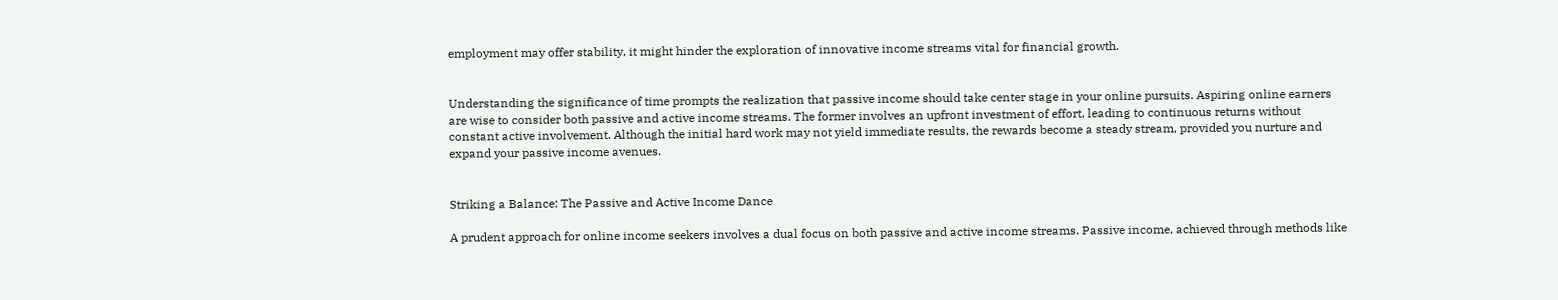employment may offer stability, it might hinder the exploration of innovative income streams vital for financial growth.


Understanding the significance of time prompts the realization that passive income should take center stage in your online pursuits. Aspiring online earners are wise to consider both passive and active income streams. The former involves an upfront investment of effort, leading to continuous returns without constant active involvement. Although the initial hard work may not yield immediate results, the rewards become a steady stream, provided you nurture and expand your passive income avenues.


Striking a Balance: The Passive and Active Income Dance

A prudent approach for online income seekers involves a dual focus on both passive and active income streams. Passive income, achieved through methods like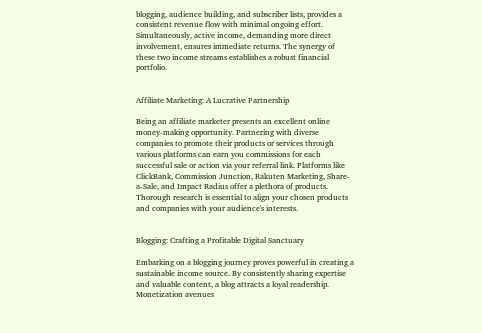blogging, audience building, and subscriber lists, provides a consistent revenue flow with minimal ongoing effort. Simultaneously, active income, demanding more direct involvement, ensures immediate returns. The synergy of these two income streams establishes a robust financial portfolio.


Affiliate Marketing: A Lucrative Partnership

Being an affiliate marketer presents an excellent online money-making opportunity. Partnering with diverse companies to promote their products or services through various platforms can earn you commissions for each successful sale or action via your referral link. Platforms like ClickBank, Commission Junction, Rakuten Marketing, Share-a-Sale, and Impact Radius offer a plethora of products. Thorough research is essential to align your chosen products and companies with your audience's interests.


Blogging: Crafting a Profitable Digital Sanctuary

Embarking on a blogging journey proves powerful in creating a sustainable income source. By consistently sharing expertise and valuable content, a blog attracts a loyal readership. Monetization avenues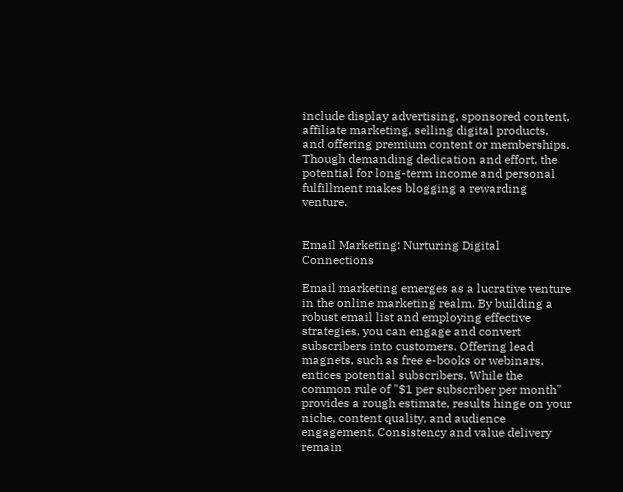include display advertising, sponsored content, affiliate marketing, selling digital products, and offering premium content or memberships. Though demanding dedication and effort, the potential for long-term income and personal fulfillment makes blogging a rewarding venture.


Email Marketing: Nurturing Digital Connections

Email marketing emerges as a lucrative venture in the online marketing realm. By building a robust email list and employing effective strategies, you can engage and convert subscribers into customers. Offering lead magnets, such as free e-books or webinars, entices potential subscribers. While the common rule of "$1 per subscriber per month" provides a rough estimate, results hinge on your niche, content quality, and audience engagement. Consistency and value delivery remain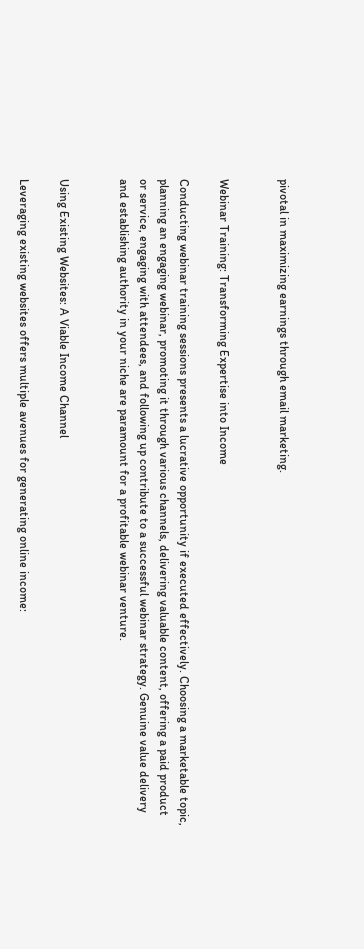pivotal in maximizing earnings through email marketing.


Webinar Training: Transforming Expertise into Income

Conducting webinar training sessions presents a lucrative opportunity if executed effectively. Choosing a marketable topic, planning an engaging webinar, promoting it through various channels, delivering valuable content, offering a paid product or service, engaging with attendees, and following up contribute to a successful webinar strategy. Genuine value delivery and establishing authority in your niche are paramount for a profitable webinar venture.


Using Existing Websites: A Viable Income Channel

Leveraging existing websites offers multiple avenues for generating online income: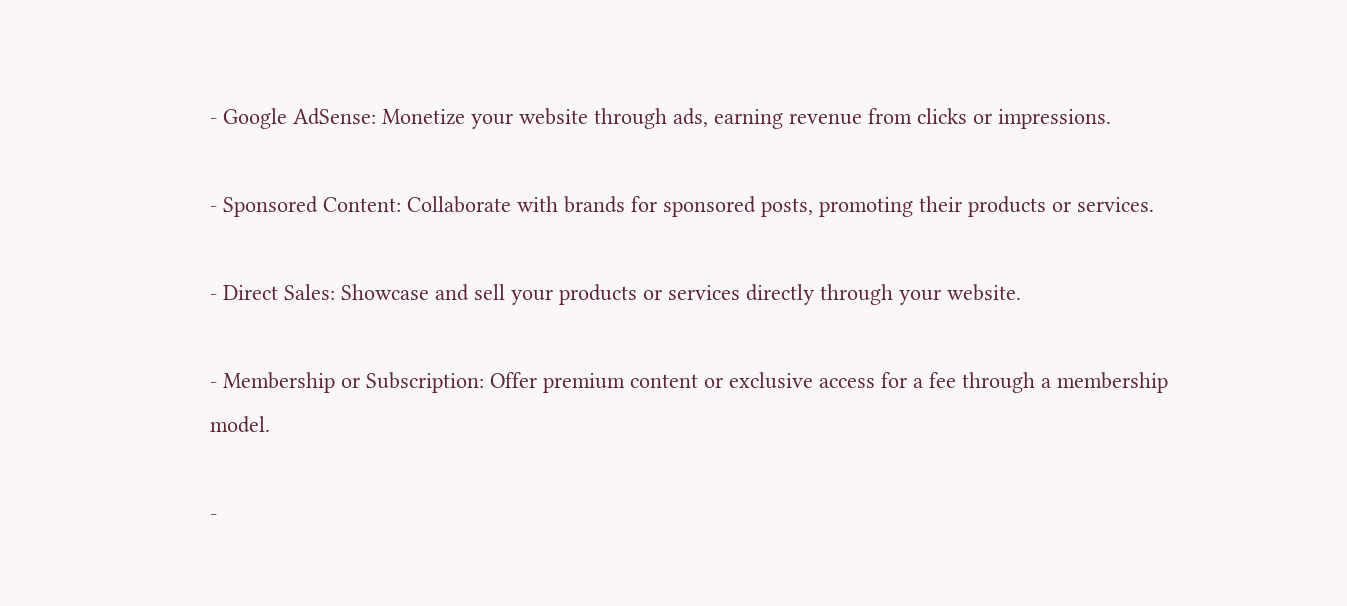- Google AdSense: Monetize your website through ads, earning revenue from clicks or impressions.

- Sponsored Content: Collaborate with brands for sponsored posts, promoting their products or services.

- Direct Sales: Showcase and sell your products or services directly through your website.

- Membership or Subscription: Offer premium content or exclusive access for a fee through a membership model.

-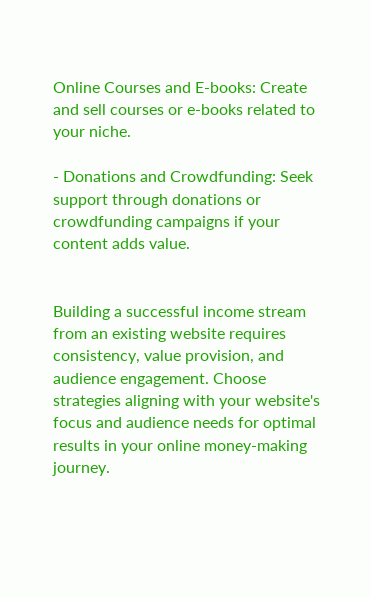Online Courses and E-books: Create and sell courses or e-books related to your niche.

- Donations and Crowdfunding: Seek support through donations or crowdfunding campaigns if your content adds value.


Building a successful income stream from an existing website requires consistency, value provision, and audience engagement. Choose strategies aligning with your website's focus and audience needs for optimal results in your online money-making journey.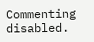Commenting disabled.